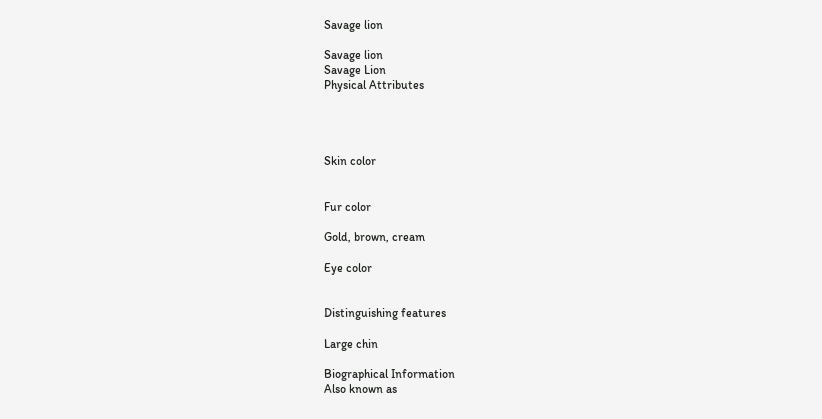Savage lion

Savage lion
Savage Lion
Physical Attributes




Skin color


Fur color

Gold, brown, cream

Eye color


Distinguishing features

Large chin

Biographical Information
Also known as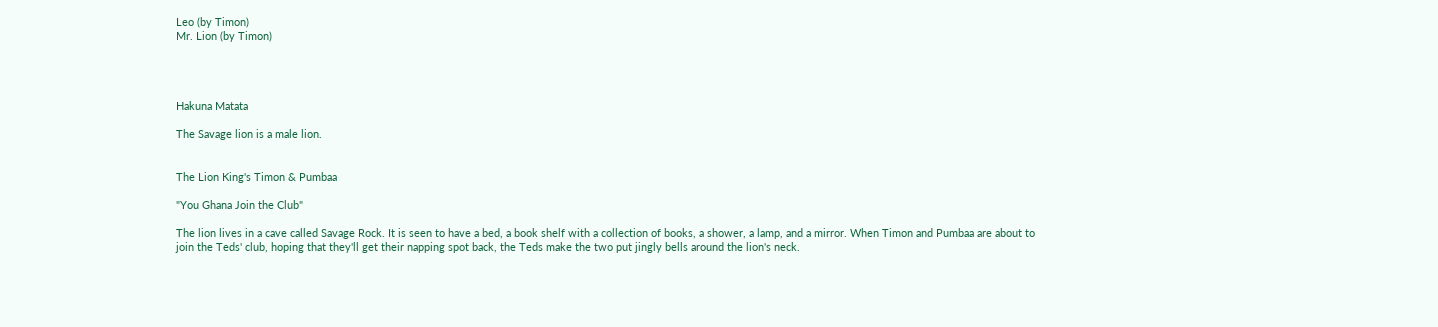Leo (by Timon)
Mr. Lion (by Timon)




Hakuna Matata

The Savage lion is a male lion.


The Lion King's Timon & Pumbaa

"You Ghana Join the Club"

The lion lives in a cave called Savage Rock. It is seen to have a bed, a book shelf with a collection of books, a shower, a lamp, and a mirror. When Timon and Pumbaa are about to join the Teds' club, hoping that they'll get their napping spot back, the Teds make the two put jingly bells around the lion's neck.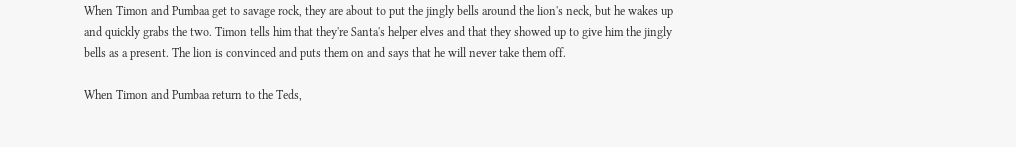When Timon and Pumbaa get to savage rock, they are about to put the jingly bells around the lion's neck, but he wakes up and quickly grabs the two. Timon tells him that they're Santa's helper elves and that they showed up to give him the jingly bells as a present. The lion is convinced and puts them on and says that he will never take them off.

When Timon and Pumbaa return to the Teds,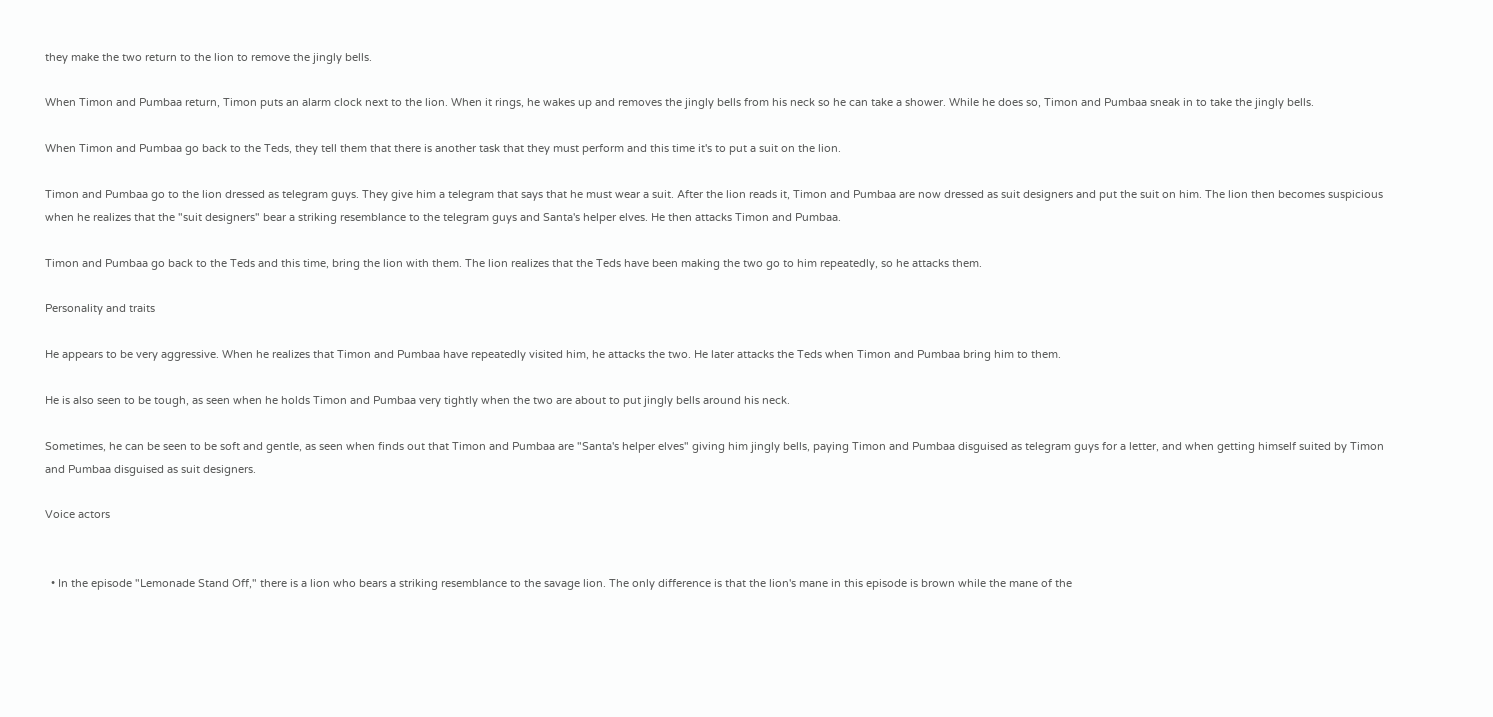they make the two return to the lion to remove the jingly bells.

When Timon and Pumbaa return, Timon puts an alarm clock next to the lion. When it rings, he wakes up and removes the jingly bells from his neck so he can take a shower. While he does so, Timon and Pumbaa sneak in to take the jingly bells.

When Timon and Pumbaa go back to the Teds, they tell them that there is another task that they must perform and this time it's to put a suit on the lion.

Timon and Pumbaa go to the lion dressed as telegram guys. They give him a telegram that says that he must wear a suit. After the lion reads it, Timon and Pumbaa are now dressed as suit designers and put the suit on him. The lion then becomes suspicious when he realizes that the "suit designers" bear a striking resemblance to the telegram guys and Santa's helper elves. He then attacks Timon and Pumbaa.

Timon and Pumbaa go back to the Teds and this time, bring the lion with them. The lion realizes that the Teds have been making the two go to him repeatedly, so he attacks them.

Personality and traits

He appears to be very aggressive. When he realizes that Timon and Pumbaa have repeatedly visited him, he attacks the two. He later attacks the Teds when Timon and Pumbaa bring him to them.

He is also seen to be tough, as seen when he holds Timon and Pumbaa very tightly when the two are about to put jingly bells around his neck.

Sometimes, he can be seen to be soft and gentle, as seen when finds out that Timon and Pumbaa are "Santa's helper elves" giving him jingly bells, paying Timon and Pumbaa disguised as telegram guys for a letter, and when getting himself suited by Timon and Pumbaa disguised as suit designers.

Voice actors


  • In the episode "Lemonade Stand Off," there is a lion who bears a striking resemblance to the savage lion. The only difference is that the lion's mane in this episode is brown while the mane of the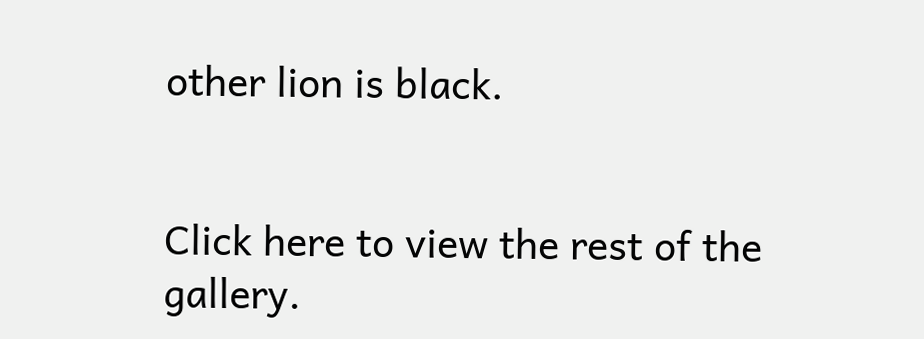other lion is black.


Click here to view the rest of the gallery.